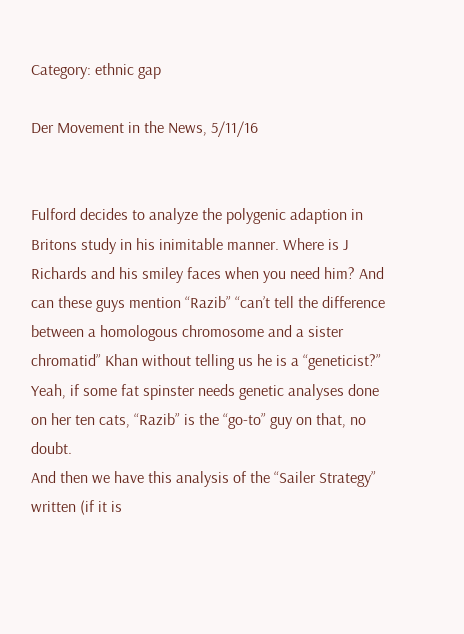Category: ethnic gap

Der Movement in the News, 5/11/16


Fulford decides to analyze the polygenic adaption in Britons study in his inimitable manner. Where is J Richards and his smiley faces when you need him? And can these guys mention “Razib” “can’t tell the difference between a homologous chromosome and a sister chromatid” Khan without telling us he is a “geneticist?” Yeah, if some fat spinster needs genetic analyses done on her ten cats, “Razib” is the “go-to” guy on that, no doubt.
And then we have this analysis of the “Sailer Strategy” written (if it is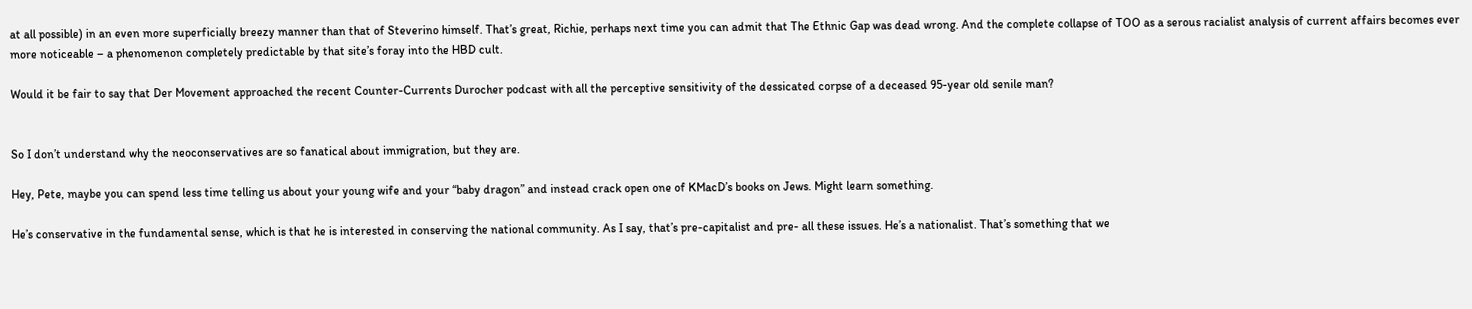at all possible) in an even more superficially breezy manner than that of Steverino himself. That’s great, Richie, perhaps next time you can admit that The Ethnic Gap was dead wrong. And the complete collapse of TOO as a serous racialist analysis of current affairs becomes ever more noticeable – a phenomenon completely predictable by that site’s foray into the HBD cult.

Would it be fair to say that Der Movement approached the recent Counter-Currents Durocher podcast with all the perceptive sensitivity of the dessicated corpse of a deceased 95-year old senile man?


So I don’t understand why the neoconservatives are so fanatical about immigration, but they are.

Hey, Pete, maybe you can spend less time telling us about your young wife and your “baby dragon” and instead crack open one of KMacD’s books on Jews. Might learn something.

He’s conservative in the fundamental sense, which is that he is interested in conserving the national community. As I say, that’s pre-capitalist and pre- all these issues. He’s a nationalist. That’s something that we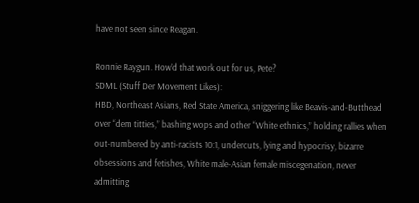have not seen since Reagan.

Ronnie Raygun. How’d that work out for us, Pete?
SDML (Stuff Der Movement Likes):
HBD, Northeast Asians, Red State America, sniggering like Beavis-and-Butthead over “dem titties,” bashing wops and other “White ethnics,” holding rallies when out-numbered by anti-racists 10:1, undercuts, lying and hypocrisy, bizarre obsessions and fetishes, White male-Asian female miscegenation, never admitting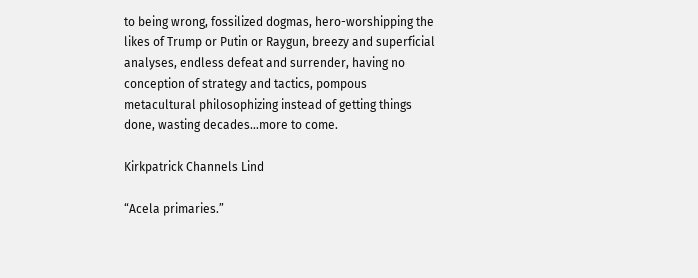to being wrong, fossilized dogmas, hero-worshipping the likes of Trump or Putin or Raygun, breezy and superficial analyses, endless defeat and surrender, having no conception of strategy and tactics, pompous metacultural philosophizing instead of getting things done, wasting decades…more to come.

Kirkpatrick Channels Lind

“Acela primaries.”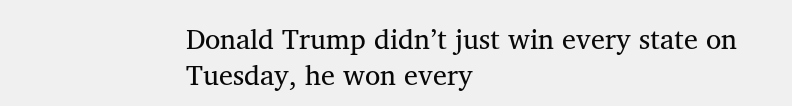Donald Trump didn’t just win every state on Tuesday, he won every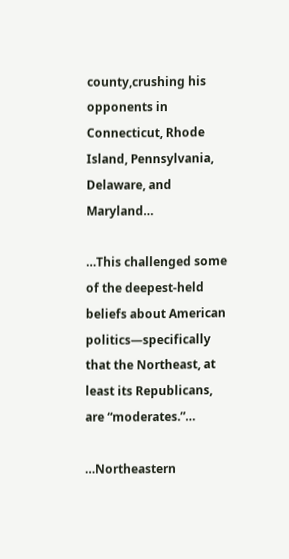county,crushing his opponents in Connecticut, Rhode Island, Pennsylvania, Delaware, and Maryland…

…This challenged some of the deepest-held beliefs about American politics—specifically that the Northeast, at least its Republicans, are “moderates.”…

…Northeastern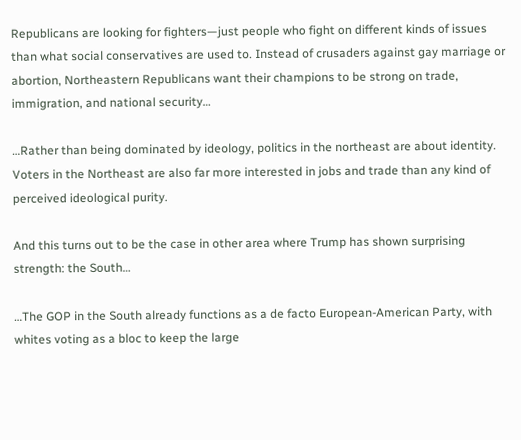Republicans are looking for fighters—just people who fight on different kinds of issues than what social conservatives are used to. Instead of crusaders against gay marriage or abortion, Northeastern Republicans want their champions to be strong on trade, immigration, and national security…

…Rather than being dominated by ideology, politics in the northeast are about identity. Voters in the Northeast are also far more interested in jobs and trade than any kind of perceived ideological purity.

And this turns out to be the case in other area where Trump has shown surprising strength: the South…

…The GOP in the South already functions as a de facto European-American Party, with whites voting as a bloc to keep the large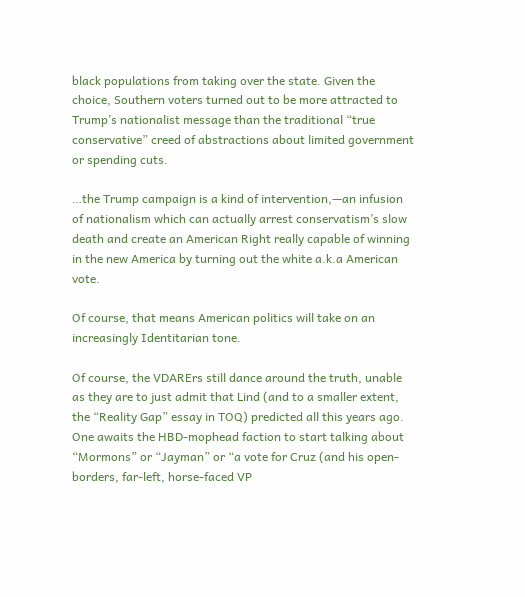black populations from taking over the state. Given the choice, Southern voters turned out to be more attracted to Trump’s nationalist message than the traditional “true conservative” creed of abstractions about limited government or spending cuts.

…the Trump campaign is a kind of intervention,—an infusion of nationalism which can actually arrest conservatism’s slow death and create an American Right really capable of winning in the new America by turning out the white a.k.a American vote.

Of course, that means American politics will take on an increasingly Identitarian tone.

Of course, the VDARErs still dance around the truth, unable as they are to just admit that Lind (and to a smaller extent, the “Reality Gap” essay in TOQ) predicted all this years ago. One awaits the HBD-mophead faction to start talking about “Mormons” or “Jayman” or “a vote for Cruz (and his open-borders, far-left, horse-faced VP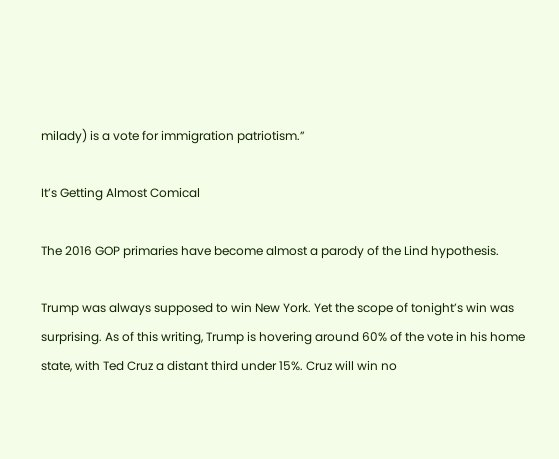milady) is a vote for immigration patriotism.”

It’s Getting Almost Comical

The 2016 GOP primaries have become almost a parody of the Lind hypothesis.

Trump was always supposed to win New York. Yet the scope of tonight’s win was surprising. As of this writing, Trump is hovering around 60% of the vote in his home state, with Ted Cruz a distant third under 15%. Cruz will win no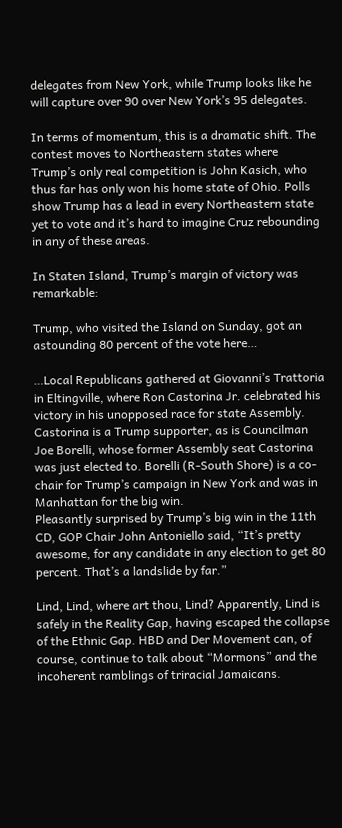delegates from New York, while Trump looks like he will capture over 90 over New York’s 95 delegates.

In terms of momentum, this is a dramatic shift. The contest moves to Northeastern states where Trump’s only real competition is John Kasich, who thus far has only won his home state of Ohio. Polls show Trump has a lead in every Northeastern state yet to vote and it’s hard to imagine Cruz rebounding in any of these areas.

In Staten Island, Trump’s margin of victory was remarkable:

Trump, who visited the Island on Sunday, got an astounding 80 percent of the vote here…

…Local Republicans gathered at Giovanni’s Trattoria in Eltingville, where Ron Castorina Jr. celebrated his victory in his unopposed race for state Assembly.
Castorina is a Trump supporter, as is Councilman Joe Borelli, whose former Assembly seat Castorina was just elected to. Borelli (R-South Shore) is a co-chair for Trump’s campaign in New York and was in Manhattan for the big win.
Pleasantly surprised by Trump’s big win in the 11th CD, GOP Chair John Antoniello said, “It’s pretty awesome, for any candidate in any election to get 80 percent. That’s a landslide by far.”

Lind, Lind, where art thou, Lind? Apparently, Lind is safely in the Reality Gap, having escaped the collapse of the Ethnic Gap. HBD and Der Movement can, of course, continue to talk about “Mormons” and the incoherent ramblings of triracial Jamaicans.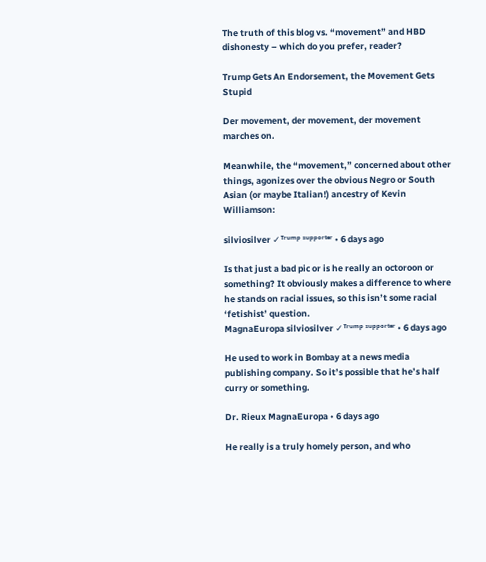The truth of this blog vs. “movement” and HBD dishonesty – which do you prefer, reader?

Trump Gets An Endorsement, the Movement Gets Stupid

Der movement, der movement, der movement marches on.

Meanwhile, the “movement,” concerned about other things, agonizes over the obvious Negro or South Asian (or maybe Italian!) ancestry of Kevin Williamson:

silviosilver ✓ᵀʳᵘᵐᵖ ˢᵘᵖᵖᵒʳᵗᵉʳ • 6 days ago

Is that just a bad pic or is he really an octoroon or something? It obviously makes a difference to where he stands on racial issues, so this isn’t some racial ‘fetishist’ question.
MagnaEuropa silviosilver ✓ᵀʳᵘᵐᵖ ˢᵘᵖᵖᵒʳᵗᵉʳ • 6 days ago

He used to work in Bombay at a news media publishing company. So it’s possible that he’s half curry or something.

Dr. Rieux MagnaEuropa • 6 days ago

He really is a truly homely person, and who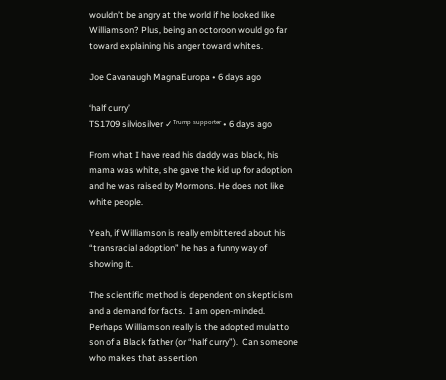wouldn’t be angry at the world if he looked like Williamson? Plus, being an octoroon would go far toward explaining his anger toward whites.

Joe Cavanaugh MagnaEuropa • 6 days ago

‘half curry’
TS1709 silviosilver ✓ᵀʳᵘᵐᵖ ˢᵘᵖᵖᵒʳᵗᵉʳ • 6 days ago

From what I have read his daddy was black, his mama was white, she gave the kid up for adoption and he was raised by Mormons. He does not like white people.

Yeah, if Williamson is really embittered about his “transracial adoption” he has a funny way of showing it.

The scientific method is dependent on skepticism and a demand for facts.  I am open-minded. Perhaps Williamson really is the adopted mulatto son of a Black father (or “half curry”).  Can someone who makes that assertion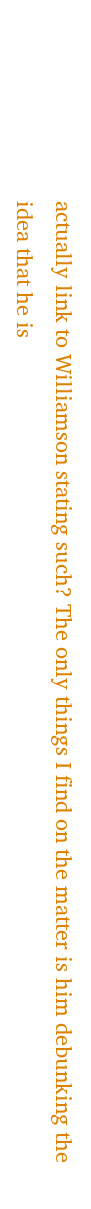actually link to Williamson stating such? The only things I find on the matter is him debunking the idea that he is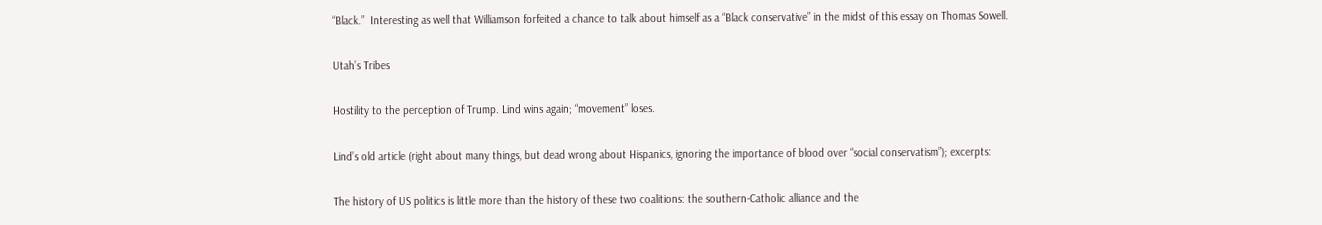“Black.”  Interesting as well that Williamson forfeited a chance to talk about himself as a “Black conservative” in the midst of this essay on Thomas Sowell.

Utah’s Tribes

Hostility to the perception of Trump. Lind wins again; “movement” loses.

Lind’s old article (right about many things, but dead wrong about Hispanics, ignoring the importance of blood over “social conservatism”); excerpts:

The history of US politics is little more than the history of these two coalitions: the southern-Catholic alliance and the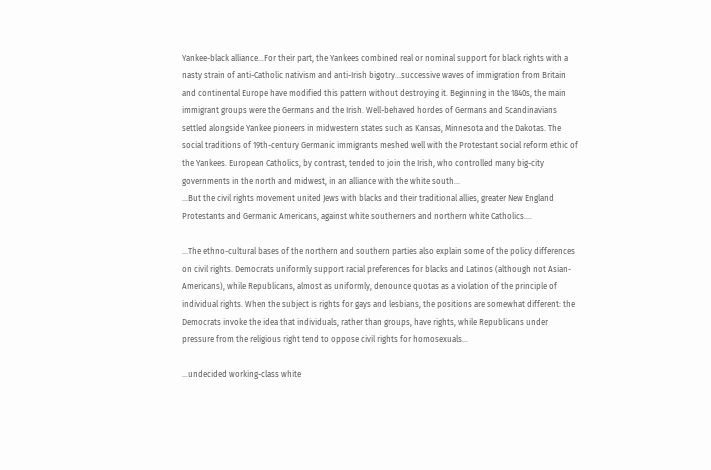Yankee-black alliance…For their part, the Yankees combined real or nominal support for black rights with a nasty strain of anti-Catholic nativism and anti-Irish bigotry…successive waves of immigration from Britain and continental Europe have modified this pattern without destroying it. Beginning in the 1840s, the main immigrant groups were the Germans and the Irish. Well-behaved hordes of Germans and Scandinavians settled alongside Yankee pioneers in midwestern states such as Kansas, Minnesota and the Dakotas. The social traditions of 19th-century Germanic immigrants meshed well with the Protestant social reform ethic of the Yankees. European Catholics, by contrast, tended to join the Irish, who controlled many big-city governments in the north and midwest, in an alliance with the white south…
…But the civil rights movement united Jews with blacks and their traditional allies, greater New England Protestants and Germanic Americans, against white southerners and northern white Catholics….

…The ethno-cultural bases of the northern and southern parties also explain some of the policy differences on civil rights. Democrats uniformly support racial preferences for blacks and Latinos (although not Asian-Americans), while Republicans, almost as uniformly, denounce quotas as a violation of the principle of individual rights. When the subject is rights for gays and lesbians, the positions are somewhat different: the Democrats invoke the idea that individuals, rather than groups, have rights, while Republicans under pressure from the religious right tend to oppose civil rights for homosexuals…

…undecided working-class white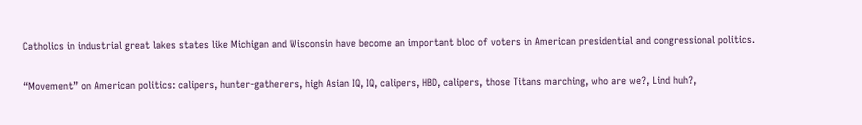Catholics in industrial great lakes states like Michigan and Wisconsin have become an important bloc of voters in American presidential and congressional politics.

“Movement” on American politics: calipers, hunter-gatherers, high Asian IQ, IQ, calipers, HBD, calipers, those Titans marching, who are we?, Lind huh?,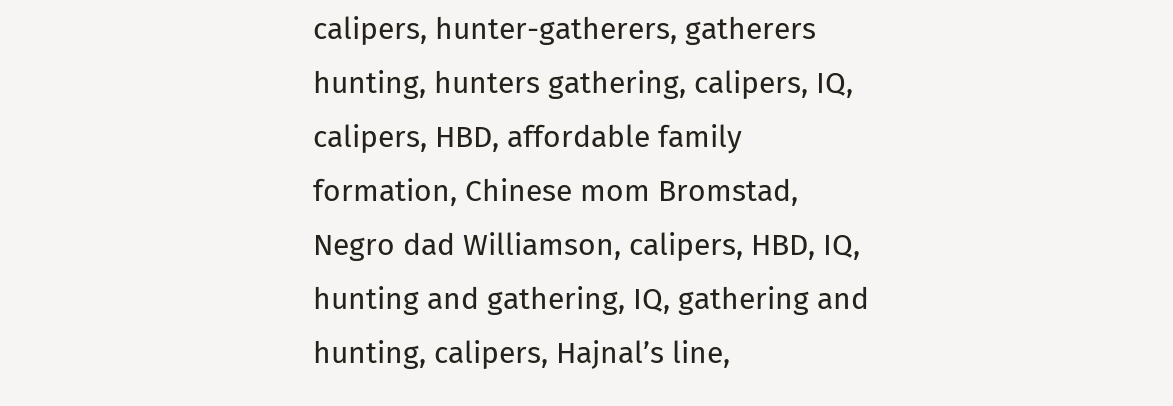calipers, hunter-gatherers, gatherers hunting, hunters gathering, calipers, IQ, calipers, HBD, affordable family formation, Chinese mom Bromstad, Negro dad Williamson, calipers, HBD, IQ, hunting and gathering, IQ, gathering and hunting, calipers, Hajnal’s line,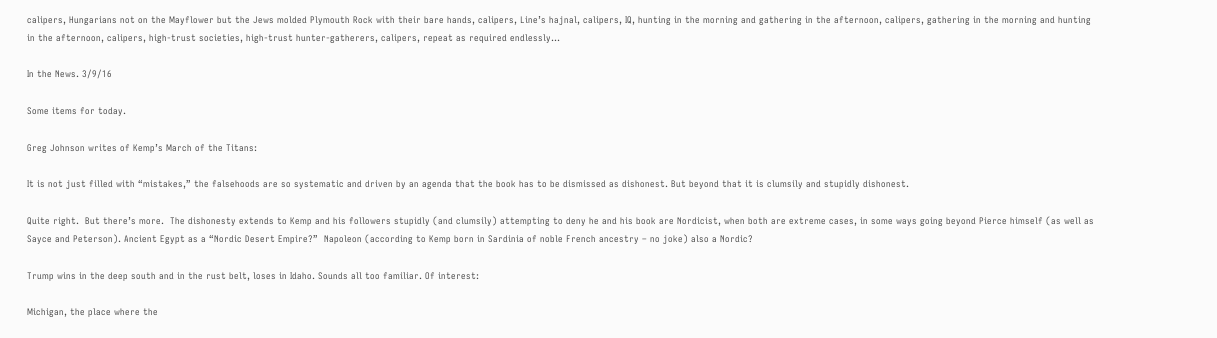calipers, Hungarians not on the Mayflower but the Jews molded Plymouth Rock with their bare hands, calipers, Line’s hajnal, calipers, IQ, hunting in the morning and gathering in the afternoon, calipers, gathering in the morning and hunting in the afternoon, calipers, high-trust societies, high-trust hunter-gatherers, calipers, repeat as required endlessly…

In the News. 3/9/16

Some items for today.

Greg Johnson writes of Kemp’s March of the Titans:

It is not just filled with “mistakes,” the falsehoods are so systematic and driven by an agenda that the book has to be dismissed as dishonest. But beyond that it is clumsily and stupidly dishonest.

Quite right.  But there’s more.  The dishonesty extends to Kemp and his followers stupidly (and clumsily) attempting to deny he and his book are Nordicist, when both are extreme cases, in some ways going beyond Pierce himself (as well as Sayce and Peterson). Ancient Egypt as a “Nordic Desert Empire?”  Napoleon (according to Kemp born in Sardinia of noble French ancestry – no joke) also a Nordic?

Trump wins in the deep south and in the rust belt, loses in Idaho. Sounds all too familiar. Of interest:

Michigan, the place where the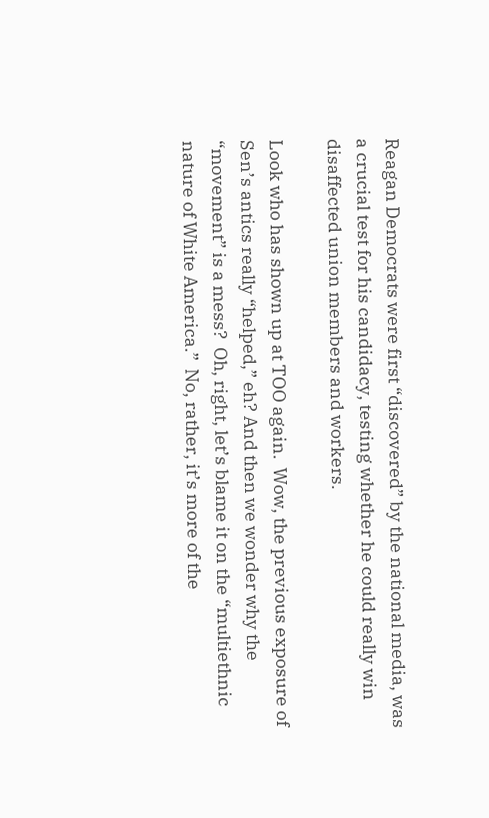Reagan Democrats were first “discovered” by the national media, was a crucial test for his candidacy, testing whether he could really win disaffected union members and workers.

Look who has shown up at TOO again.  Wow, the previous exposure of Sen’s antics really “helped,” eh? And then we wonder why the “movement” is a mess?  Oh, right, let’s blame it on the “multiethnic nature of White America.”  No, rather, it’s more of the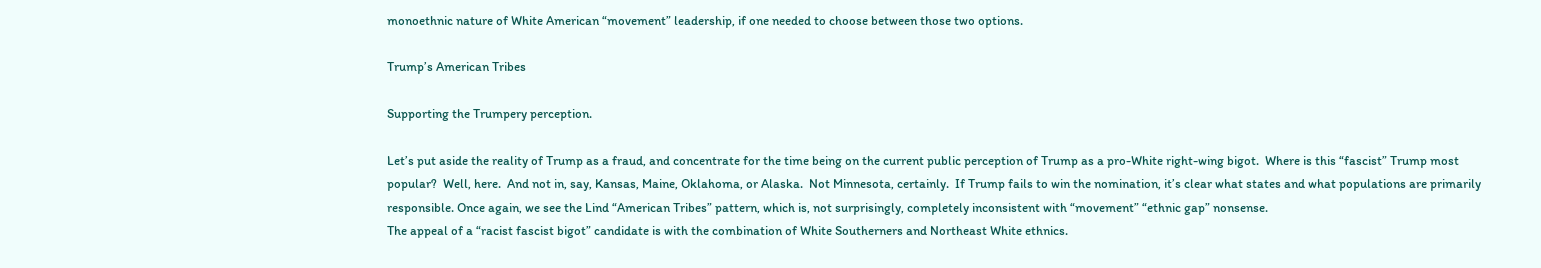monoethnic nature of White American “movement” leadership, if one needed to choose between those two options.

Trump’s American Tribes

Supporting the Trumpery perception.

Let’s put aside the reality of Trump as a fraud, and concentrate for the time being on the current public perception of Trump as a pro-White right-wing bigot.  Where is this “fascist” Trump most popular?  Well, here.  And not in, say, Kansas, Maine, Oklahoma, or Alaska.  Not Minnesota, certainly.  If Trump fails to win the nomination, it’s clear what states and what populations are primarily responsible. Once again, we see the Lind “American Tribes” pattern, which is, not surprisingly, completely inconsistent with “movement” “ethnic gap” nonsense.
The appeal of a “racist fascist bigot” candidate is with the combination of White Southerners and Northeast White ethnics.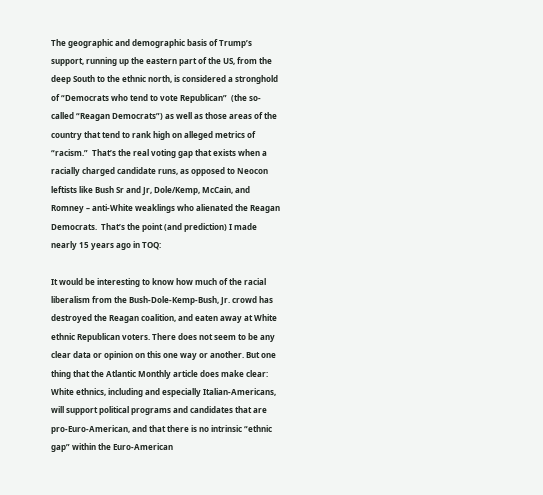The geographic and demographic basis of Trump’s support, running up the eastern part of the US, from the deep South to the ethnic north, is considered a stronghold of “Democrats who tend to vote Republican”  (the so-called “Reagan Democrats”) as well as those areas of the country that tend to rank high on alleged metrics of “racism.”  That’s the real voting gap that exists when a racially charged candidate runs, as opposed to Neocon leftists like Bush Sr and Jr, Dole/Kemp, McCain, and Romney – anti-White weaklings who alienated the Reagan Democrats.  That’s the point (and prediction) I made nearly 15 years ago in TOQ:

It would be interesting to know how much of the racial liberalism from the Bush-Dole-Kemp-Bush, Jr. crowd has destroyed the Reagan coalition, and eaten away at White ethnic Republican voters. There does not seem to be any clear data or opinion on this one way or another. But one thing that the Atlantic Monthly article does make clear: White ethnics, including and especially Italian-Americans, will support political programs and candidates that are pro-Euro-American, and that there is no intrinsic “ethnic gap” within the Euro-American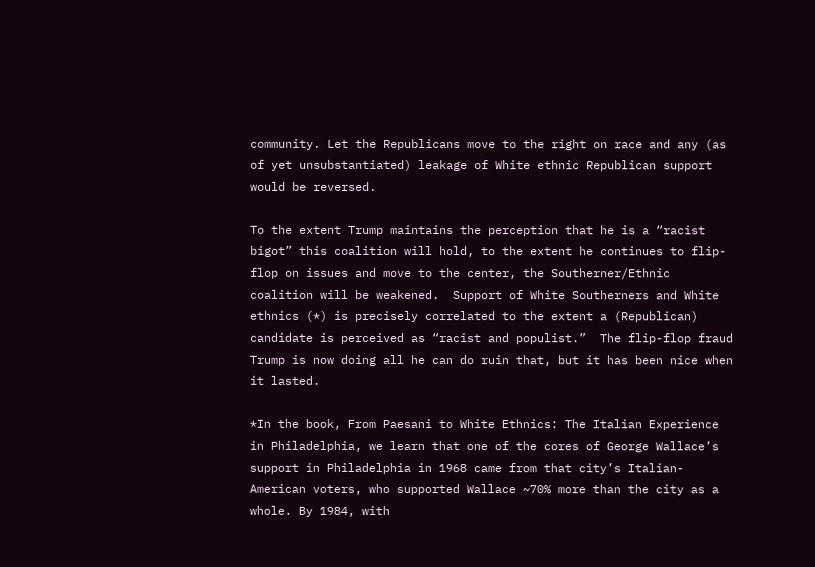community. Let the Republicans move to the right on race and any (as of yet unsubstantiated) leakage of White ethnic Republican support would be reversed.

To the extent Trump maintains the perception that he is a “racist bigot” this coalition will hold, to the extent he continues to flip-flop on issues and move to the center, the Southerner/Ethnic coalition will be weakened.  Support of White Southerners and White ethnics (*) is precisely correlated to the extent a (Republican) candidate is perceived as “racist and populist.”  The flip-flop fraud Trump is now doing all he can do ruin that, but it has been nice when it lasted.

*In the book, From Paesani to White Ethnics: The Italian Experience in Philadelphia, we learn that one of the cores of George Wallace’s support in Philadelphia in 1968 came from that city’s Italian-American voters, who supported Wallace ~70% more than the city as a whole. By 1984, with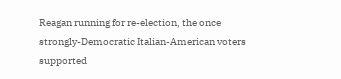Reagan running for re-election, the once strongly-Democratic Italian-American voters supported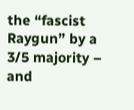the “fascist Raygun” by a 3/5 majority – and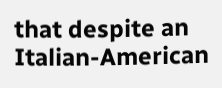that despite an Italian-American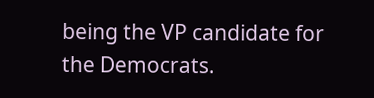being the VP candidate for the Democrats.